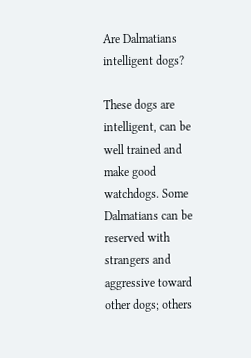Are Dalmatians intelligent dogs?

These dogs are intelligent, can be well trained and make good watchdogs. Some Dalmatians can be reserved with strangers and aggressive toward other dogs; others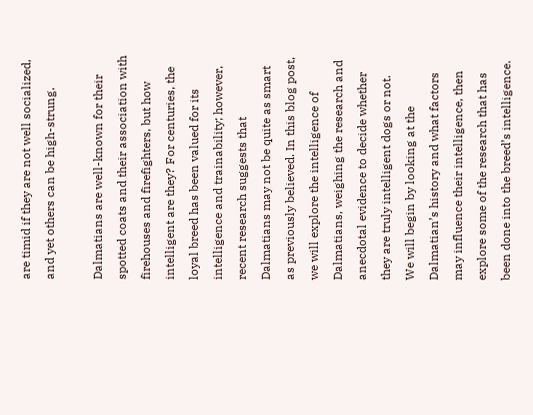are timid if they are not well socialized, and yet others can be high-strung.

Dalmatians are well-known for their spotted coats and their association with firehouses and firefighters, but how intelligent are they? For centuries, the loyal breed has been valued for its intelligence and trainability; however, recent research suggests that Dalmatians may not be quite as smart as previously believed. In this blog post, we will explore the intelligence of Dalmatians, weighing the research and anecdotal evidence to decide whether they are truly intelligent dogs or not. We will begin by looking at the Dalmatian’s history and what factors may influence their intelligence, then explore some of the research that has been done into the breed’s intelligence.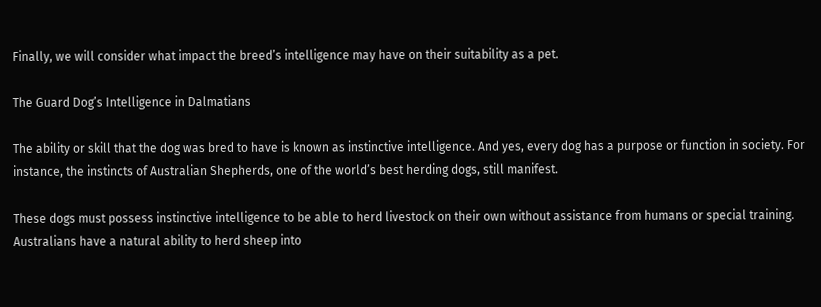Finally, we will consider what impact the breed’s intelligence may have on their suitability as a pet.

The Guard Dog’s Intelligence in Dalmatians

The ability or skill that the dog was bred to have is known as instinctive intelligence. And yes, every dog has a purpose or function in society. For instance, the instincts of Australian Shepherds, one of the world’s best herding dogs, still manifest.

These dogs must possess instinctive intelligence to be able to herd livestock on their own without assistance from humans or special training. Australians have a natural ability to herd sheep into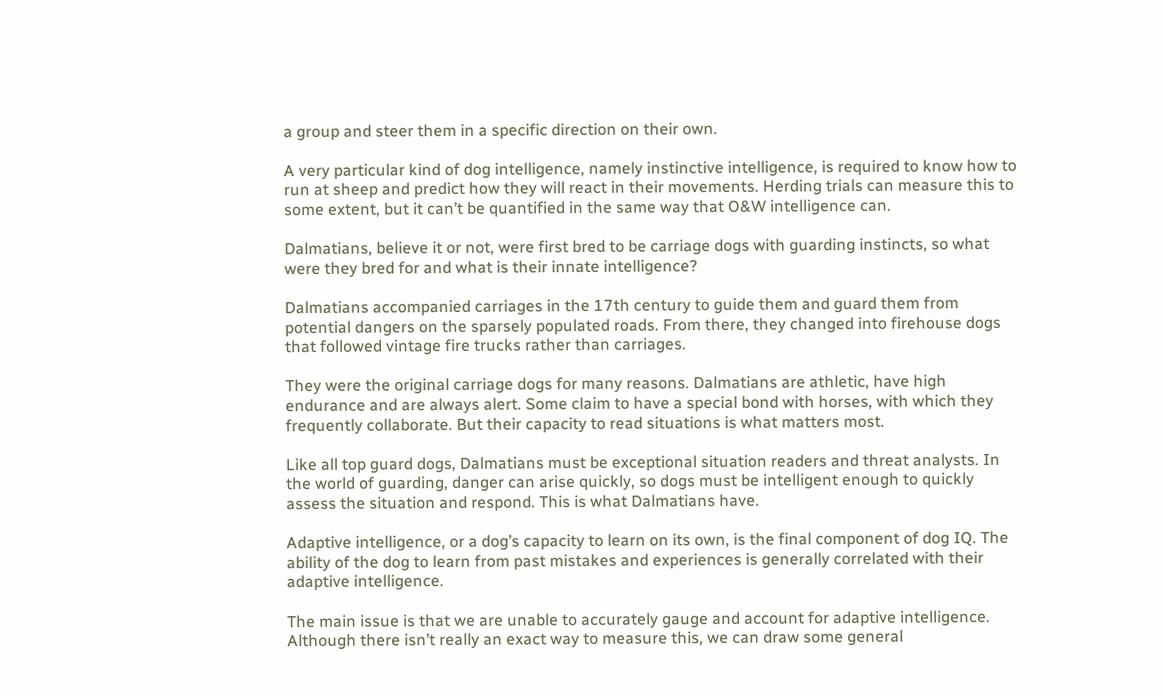a group and steer them in a specific direction on their own.

A very particular kind of dog intelligence, namely instinctive intelligence, is required to know how to run at sheep and predict how they will react in their movements. Herding trials can measure this to some extent, but it can’t be quantified in the same way that O&W intelligence can.

Dalmatians, believe it or not, were first bred to be carriage dogs with guarding instincts, so what were they bred for and what is their innate intelligence?

Dalmatians accompanied carriages in the 17th century to guide them and guard them from potential dangers on the sparsely populated roads. From there, they changed into firehouse dogs that followed vintage fire trucks rather than carriages.

They were the original carriage dogs for many reasons. Dalmatians are athletic, have high endurance and are always alert. Some claim to have a special bond with horses, with which they frequently collaborate. But their capacity to read situations is what matters most.

Like all top guard dogs, Dalmatians must be exceptional situation readers and threat analysts. In the world of guarding, danger can arise quickly, so dogs must be intelligent enough to quickly assess the situation and respond. This is what Dalmatians have.

Adaptive intelligence, or a dog’s capacity to learn on its own, is the final component of dog IQ. The ability of the dog to learn from past mistakes and experiences is generally correlated with their adaptive intelligence.

The main issue is that we are unable to accurately gauge and account for adaptive intelligence. Although there isn’t really an exact way to measure this, we can draw some general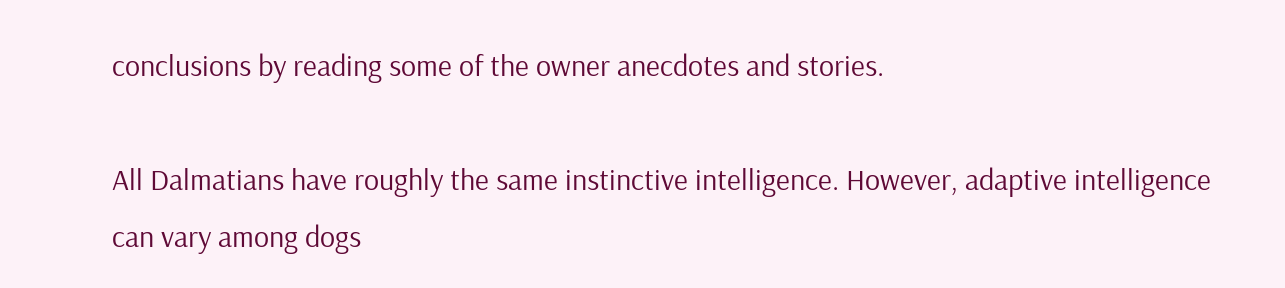conclusions by reading some of the owner anecdotes and stories.

All Dalmatians have roughly the same instinctive intelligence. However, adaptive intelligence can vary among dogs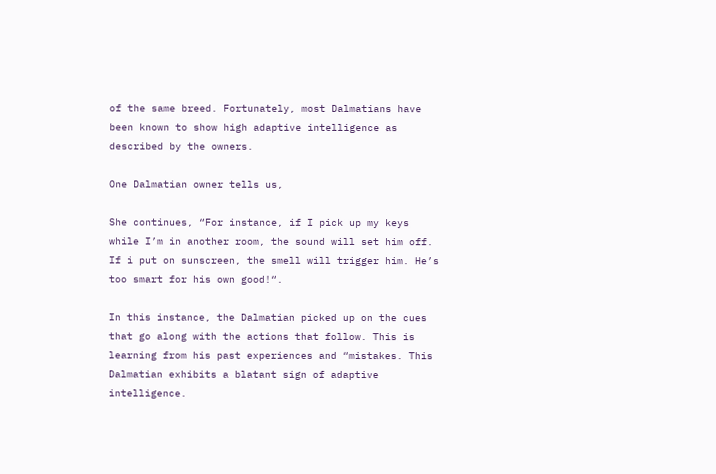of the same breed. Fortunately, most Dalmatians have been known to show high adaptive intelligence as described by the owners.

One Dalmatian owner tells us,

She continues, “For instance, if I pick up my keys while I’m in another room, the sound will set him off. If i put on sunscreen, the smell will trigger him. He’s too smart for his own good!“.

In this instance, the Dalmatian picked up on the cues that go along with the actions that follow. This is learning from his past experiences and “mistakes. This Dalmatian exhibits a blatant sign of adaptive intelligence.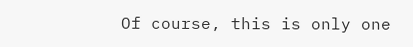Of course, this is only one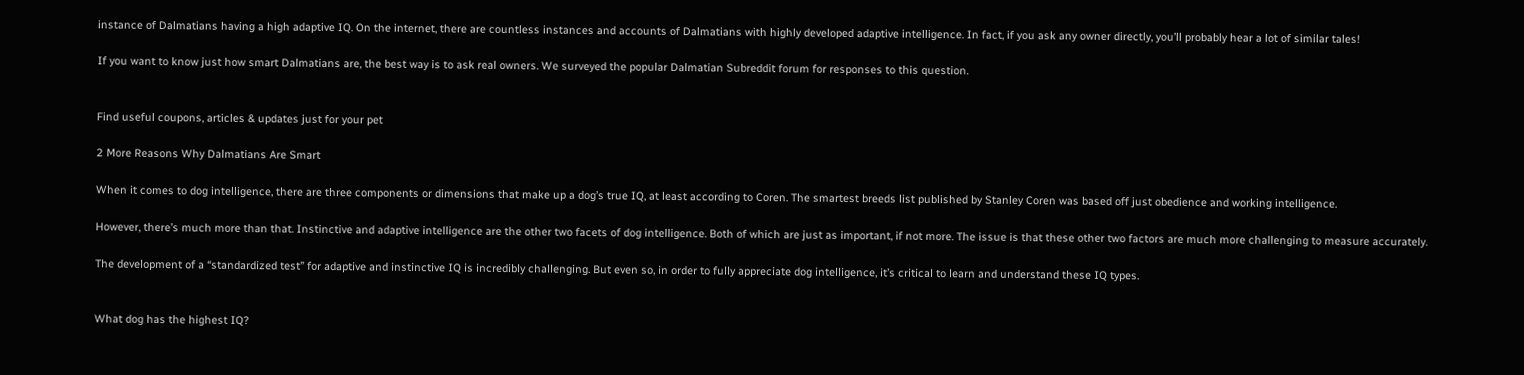instance of Dalmatians having a high adaptive IQ. On the internet, there are countless instances and accounts of Dalmatians with highly developed adaptive intelligence. In fact, if you ask any owner directly, you’ll probably hear a lot of similar tales!

If you want to know just how smart Dalmatians are, the best way is to ask real owners. We surveyed the popular Dalmatian Subreddit forum for responses to this question.


Find useful coupons, articles & updates just for your pet

2 More Reasons Why Dalmatians Are Smart

When it comes to dog intelligence, there are three components or dimensions that make up a dog’s true IQ, at least according to Coren. The smartest breeds list published by Stanley Coren was based off just obedience and working intelligence.

However, there’s much more than that. Instinctive and adaptive intelligence are the other two facets of dog intelligence. Both of which are just as important, if not more. The issue is that these other two factors are much more challenging to measure accurately.

The development of a “standardized test” for adaptive and instinctive IQ is incredibly challenging. But even so, in order to fully appreciate dog intelligence, it’s critical to learn and understand these IQ types.


What dog has the highest IQ?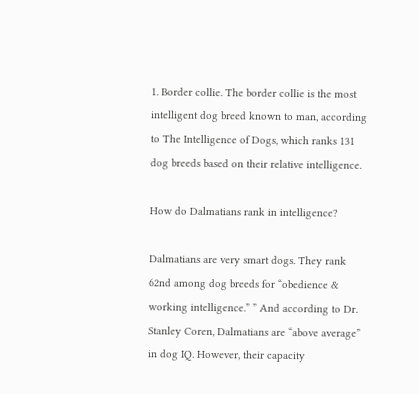1. Border collie. The border collie is the most intelligent dog breed known to man, according to The Intelligence of Dogs, which ranks 131 dog breeds based on their relative intelligence.

How do Dalmatians rank in intelligence?

Dalmatians are very smart dogs. They rank 62nd among dog breeds for “obedience & working intelligence.” ” And according to Dr. Stanley Coren, Dalmatians are “above average” in dog IQ. However, their capacity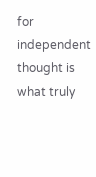for independent thought is what truly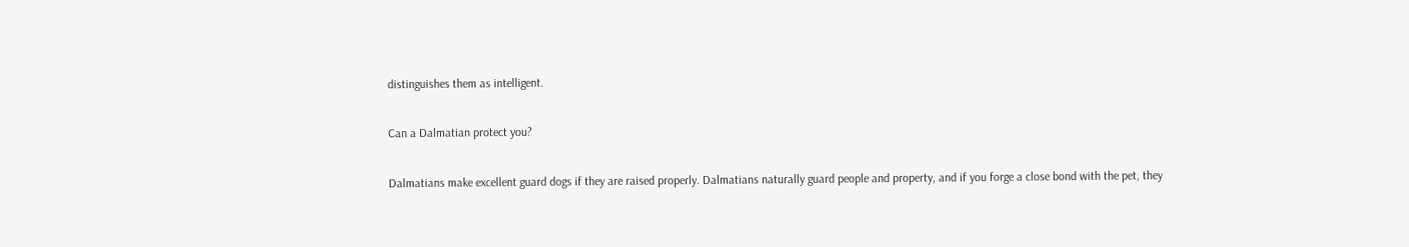distinguishes them as intelligent.

Can a Dalmatian protect you?

Dalmatians make excellent guard dogs if they are raised properly. Dalmatians naturally guard people and property, and if you forge a close bond with the pet, they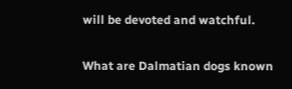will be devoted and watchful.

What are Dalmatian dogs known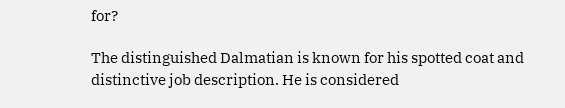for?

The distinguished Dalmatian is known for his spotted coat and distinctive job description. He is considered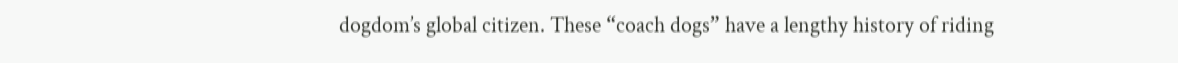dogdom’s global citizen. These “coach dogs” have a lengthy history of riding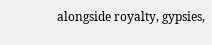alongside royalty, gypsies,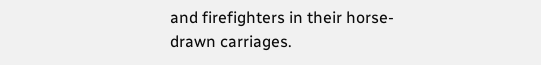and firefighters in their horse-drawn carriages.